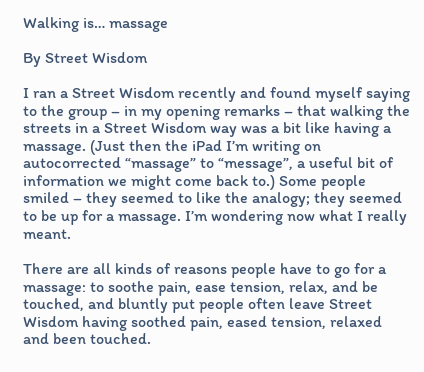Walking is… massage

By Street Wisdom

I ran a Street Wisdom recently and found myself saying to the group – in my opening remarks – that walking the streets in a Street Wisdom way was a bit like having a massage. (Just then the iPad I’m writing on autocorrected “massage” to “message”, a useful bit of information we might come back to.) Some people smiled – they seemed to like the analogy; they seemed to be up for a massage. I’m wondering now what I really meant.

There are all kinds of reasons people have to go for a massage: to soothe pain, ease tension, relax, and be touched, and bluntly put people often leave Street Wisdom having soothed pain, eased tension, relaxed and been touched.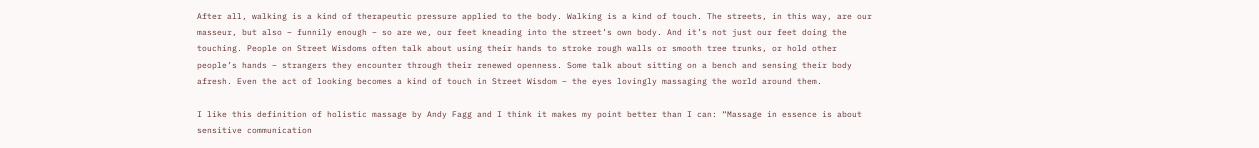After all, walking is a kind of therapeutic pressure applied to the body. Walking is a kind of touch. The streets, in this way, are our masseur, but also – funnily enough – so are we, our feet kneading into the street’s own body. And it’s not just our feet doing the touching. People on Street Wisdoms often talk about using their hands to stroke rough walls or smooth tree trunks, or hold other people’s hands – strangers they encounter through their renewed openness. Some talk about sitting on a bench and sensing their body afresh. Even the act of looking becomes a kind of touch in Street Wisdom – the eyes lovingly massaging the world around them.

I like this definition of holistic massage by Andy Fagg and I think it makes my point better than I can: “Massage in essence is about sensitive communication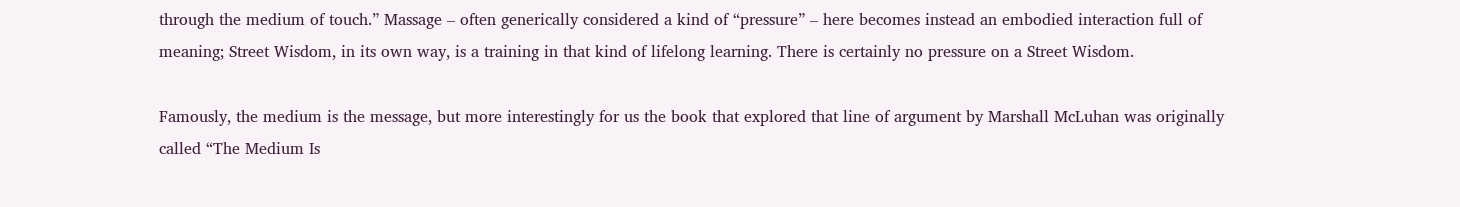through the medium of touch.” Massage – often generically considered a kind of “pressure” – here becomes instead an embodied interaction full of meaning; Street Wisdom, in its own way, is a training in that kind of lifelong learning. There is certainly no pressure on a Street Wisdom.

Famously, the medium is the message, but more interestingly for us the book that explored that line of argument by Marshall McLuhan was originally called “The Medium Is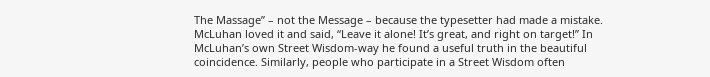The Massage” – not the Message – because the typesetter had made a mistake. McLuhan loved it and said, “Leave it alone! It’s great, and right on target!” In McLuhan’s own Street Wisdom-way he found a useful truth in the beautiful coincidence. Similarly, people who participate in a Street Wisdom often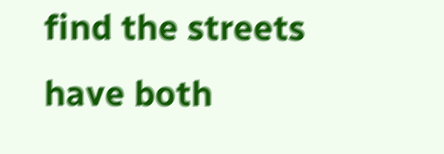find the streets have both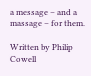a message – and a massage – for them.

Written by Philip Cowell